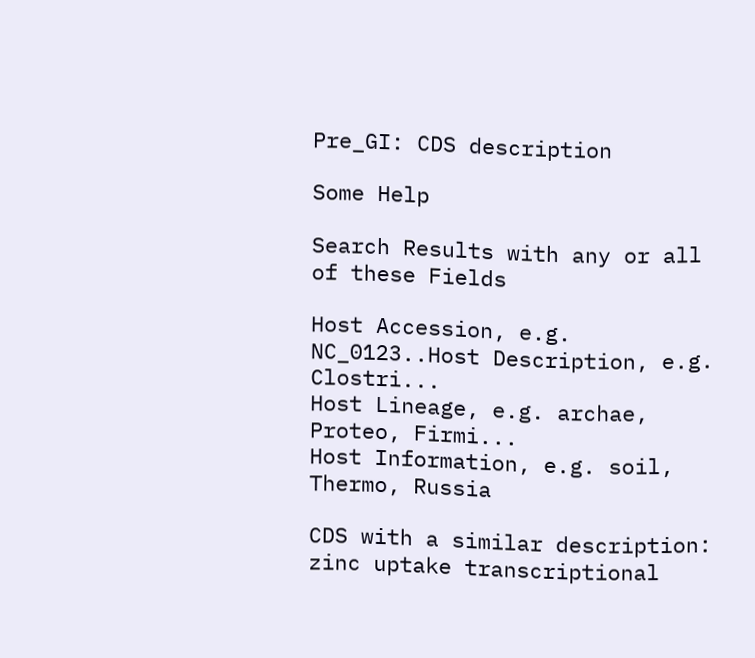Pre_GI: CDS description

Some Help

Search Results with any or all of these Fields

Host Accession, e.g. NC_0123..Host Description, e.g. Clostri...
Host Lineage, e.g. archae, Proteo, Firmi...
Host Information, e.g. soil, Thermo, Russia

CDS with a similar description: zinc uptake transcriptional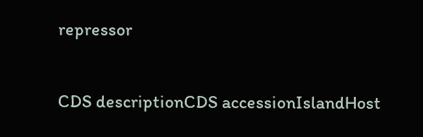repressor

CDS descriptionCDS accessionIslandHost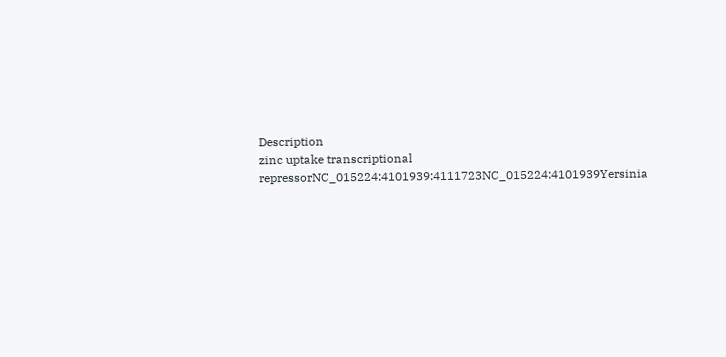Description
zinc uptake transcriptional repressorNC_015224:4101939:4111723NC_015224:4101939Yersinia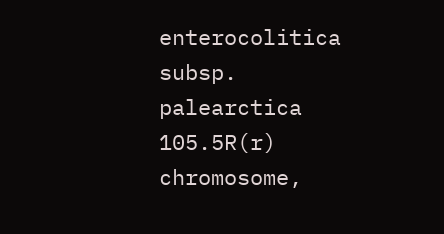enterocolitica subsp. palearctica 105.5R(r) chromosome,